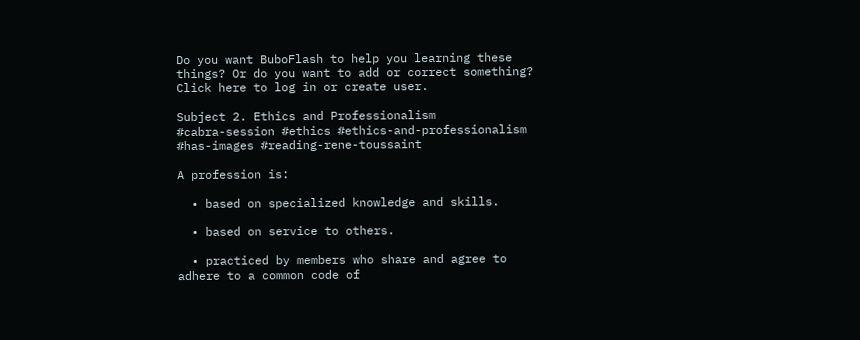Do you want BuboFlash to help you learning these things? Or do you want to add or correct something? Click here to log in or create user.

Subject 2. Ethics and Professionalism
#cabra-session #ethics #ethics-and-professionalism #has-images #reading-rene-toussaint

A profession is:

  • based on specialized knowledge and skills.

  • based on service to others.

  • practiced by members who share and agree to adhere to a common code of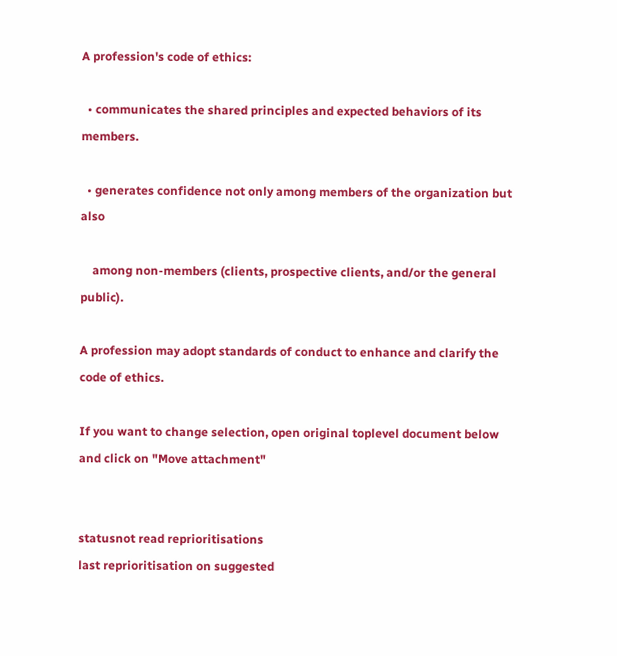A profession's code of ethics:

  • communicates the shared principles and expected behaviors of its members.

  • generates confidence not only among members of the organization but also

    among non-members (clients, prospective clients, and/or the general public).

A profession may adopt standards of conduct to enhance and clarify the code of ethics.

If you want to change selection, open original toplevel document below and click on "Move attachment"


statusnot read reprioritisations
last reprioritisation on suggested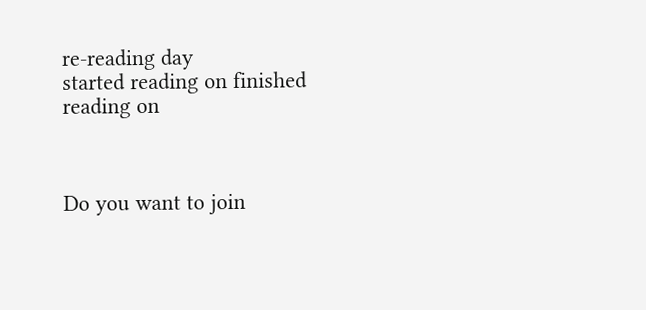re-reading day
started reading on finished reading on



Do you want to join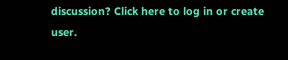discussion? Click here to log in or create user.